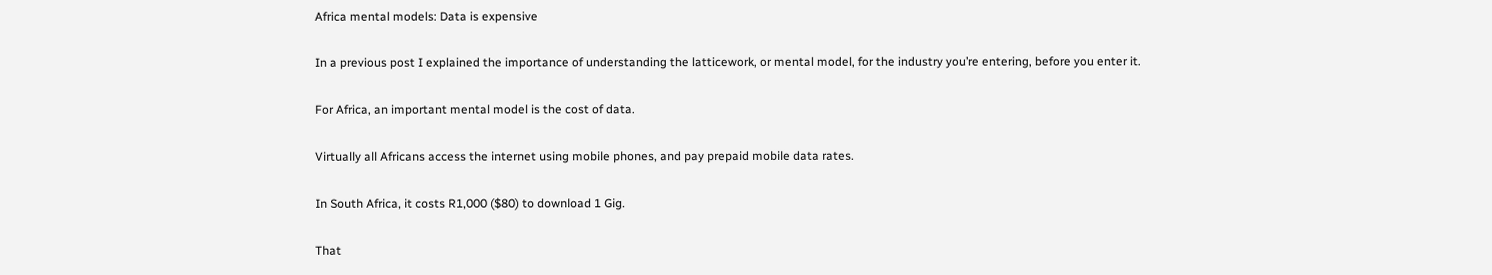Africa mental models: Data is expensive

In a previous post I explained the importance of understanding the latticework, or mental model, for the industry you’re entering, before you enter it.

For Africa, an important mental model is the cost of data.

Virtually all Africans access the internet using mobile phones, and pay prepaid mobile data rates.

In South Africa, it costs R1,000 ($80) to download 1 Gig.

That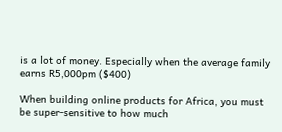is a lot of money. Especially when the average family earns R5,000pm ($400)

When building online products for Africa, you must be super-sensitive to how much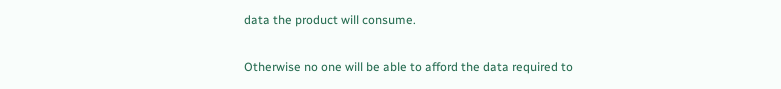data the product will consume.

Otherwise no one will be able to afford the data required to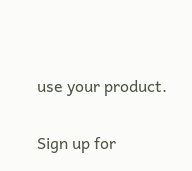use your product.

Sign up for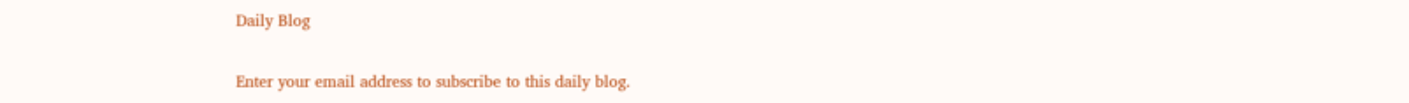Daily Blog

Enter your email address to subscribe to this daily blog.